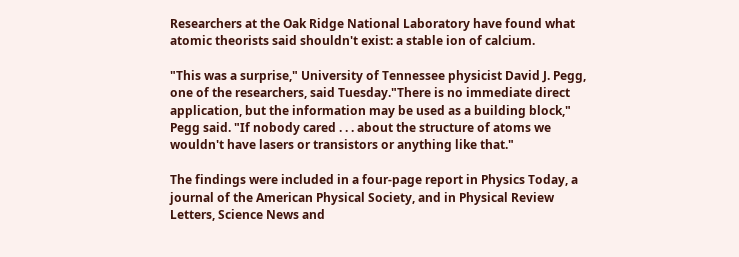Researchers at the Oak Ridge National Laboratory have found what atomic theorists said shouldn't exist: a stable ion of calcium.

"This was a surprise," University of Tennessee physicist David J. Pegg, one of the researchers, said Tuesday."There is no immediate direct application, but the information may be used as a building block," Pegg said. "If nobody cared . . . about the structure of atoms we wouldn't have lasers or transistors or anything like that."

The findings were included in a four-page report in Physics Today, a journal of the American Physical Society, and in Physical Review Letters, Science News and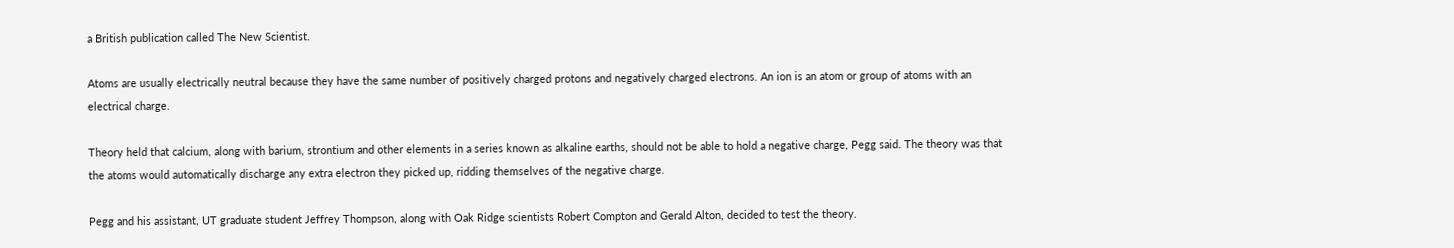a British publication called The New Scientist.

Atoms are usually electrically neutral because they have the same number of positively charged protons and negatively charged electrons. An ion is an atom or group of atoms with an electrical charge.

Theory held that calcium, along with barium, strontium and other elements in a series known as alkaline earths, should not be able to hold a negative charge, Pegg said. The theory was that the atoms would automatically discharge any extra electron they picked up, ridding themselves of the negative charge.

Pegg and his assistant, UT graduate student Jeffrey Thompson, along with Oak Ridge scientists Robert Compton and Gerald Alton, decided to test the theory.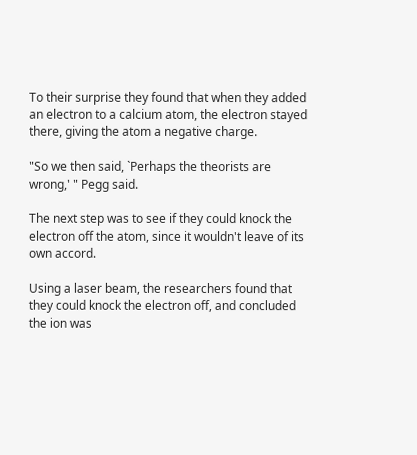To their surprise they found that when they added an electron to a calcium atom, the electron stayed there, giving the atom a negative charge.

"So we then said, `Perhaps the theorists are wrong,' " Pegg said.

The next step was to see if they could knock the electron off the atom, since it wouldn't leave of its own accord.

Using a laser beam, the researchers found that they could knock the electron off, and concluded the ion was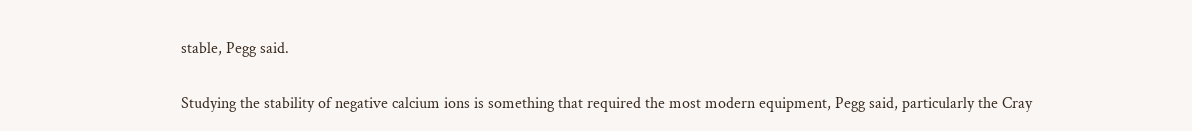stable, Pegg said.

Studying the stability of negative calcium ions is something that required the most modern equipment, Pegg said, particularly the Cray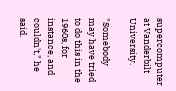supercomputer at Vanderbilt University.

"Somebody may have tried to do this in the 1960s, for instance, and couldn't," he said.